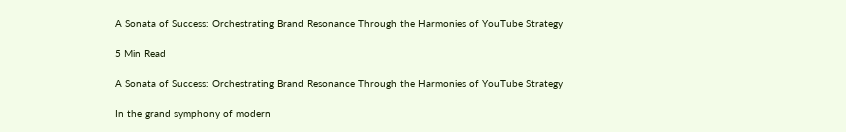A Sonata of Success: Orchestrating Brand Resonance Through the Harmonies of YouTube Strategy

5 Min Read

A Sonata of Success: Orchestrating Brand Resonance Through the Harmonies of YouTube Strategy

In the grand symphony of modern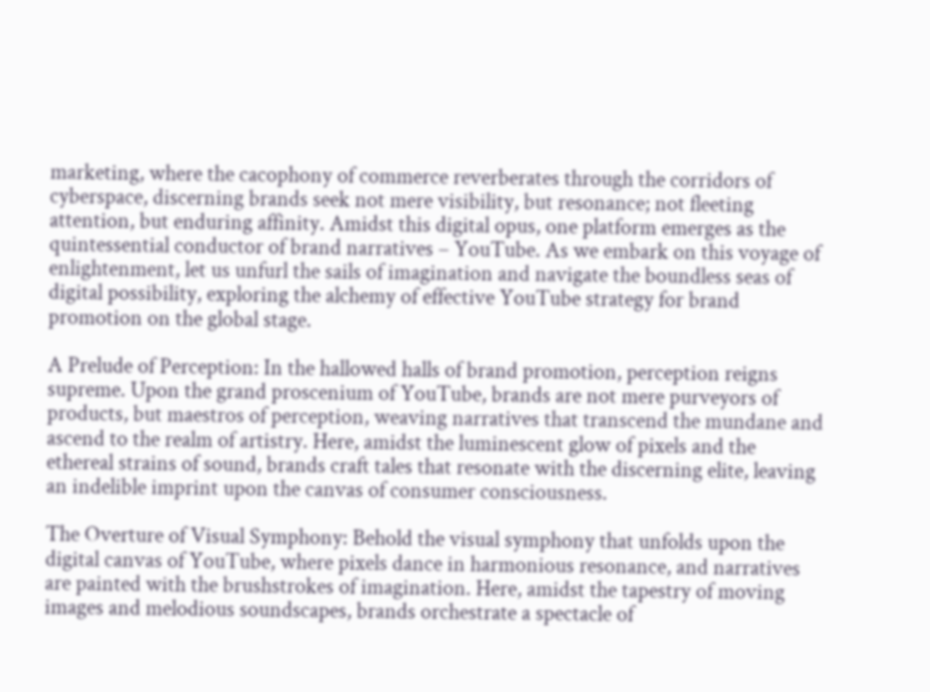marketing, where the cacophony of commerce reverberates through the corridors of cyberspace, discerning brands seek not mere visibility, but resonance; not fleeting attention, but enduring affinity. Amidst this digital opus, one platform emerges as the quintessential conductor of brand narratives – YouTube. As we embark on this voyage of enlightenment, let us unfurl the sails of imagination and navigate the boundless seas of digital possibility, exploring the alchemy of effective YouTube strategy for brand promotion on the global stage.

A Prelude of Perception: In the hallowed halls of brand promotion, perception reigns supreme. Upon the grand proscenium of YouTube, brands are not mere purveyors of products, but maestros of perception, weaving narratives that transcend the mundane and ascend to the realm of artistry. Here, amidst the luminescent glow of pixels and the ethereal strains of sound, brands craft tales that resonate with the discerning elite, leaving an indelible imprint upon the canvas of consumer consciousness.

The Overture of Visual Symphony: Behold the visual symphony that unfolds upon the digital canvas of YouTube, where pixels dance in harmonious resonance, and narratives are painted with the brushstrokes of imagination. Here, amidst the tapestry of moving images and melodious soundscapes, brands orchestrate a spectacle of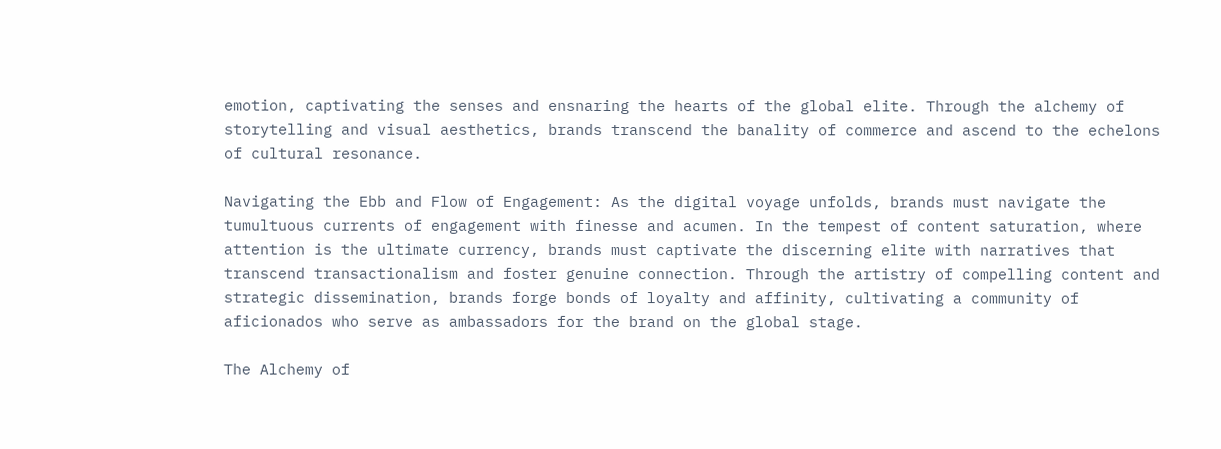emotion, captivating the senses and ensnaring the hearts of the global elite. Through the alchemy of storytelling and visual aesthetics, brands transcend the banality of commerce and ascend to the echelons of cultural resonance.

Navigating the Ebb and Flow of Engagement: As the digital voyage unfolds, brands must navigate the tumultuous currents of engagement with finesse and acumen. In the tempest of content saturation, where attention is the ultimate currency, brands must captivate the discerning elite with narratives that transcend transactionalism and foster genuine connection. Through the artistry of compelling content and strategic dissemination, brands forge bonds of loyalty and affinity, cultivating a community of aficionados who serve as ambassadors for the brand on the global stage.

The Alchemy of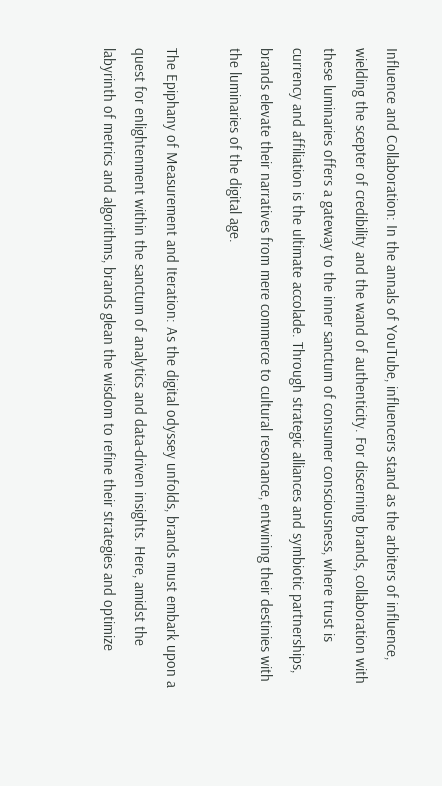Influence and Collaboration: In the annals of YouTube, influencers stand as the arbiters of influence, wielding the scepter of credibility and the wand of authenticity. For discerning brands, collaboration with these luminaries offers a gateway to the inner sanctum of consumer consciousness, where trust is currency and affiliation is the ultimate accolade. Through strategic alliances and symbiotic partnerships, brands elevate their narratives from mere commerce to cultural resonance, entwining their destinies with the luminaries of the digital age.

The Epiphany of Measurement and Iteration: As the digital odyssey unfolds, brands must embark upon a quest for enlightenment within the sanctum of analytics and data-driven insights. Here, amidst the labyrinth of metrics and algorithms, brands glean the wisdom to refine their strategies and optimize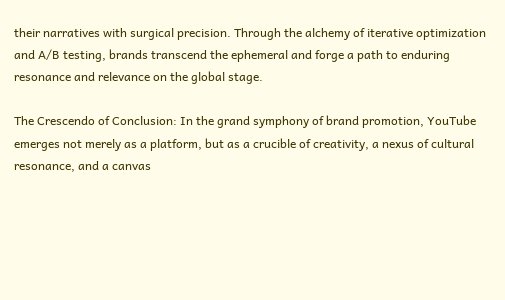their narratives with surgical precision. Through the alchemy of iterative optimization and A/B testing, brands transcend the ephemeral and forge a path to enduring resonance and relevance on the global stage.

The Crescendo of Conclusion: In the grand symphony of brand promotion, YouTube emerges not merely as a platform, but as a crucible of creativity, a nexus of cultural resonance, and a canvas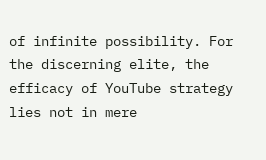of infinite possibility. For the discerning elite, the efficacy of YouTube strategy lies not in mere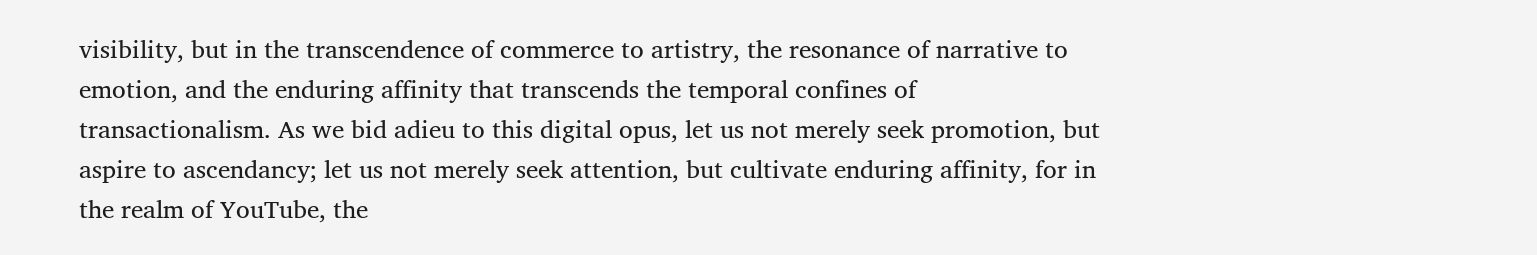visibility, but in the transcendence of commerce to artistry, the resonance of narrative to emotion, and the enduring affinity that transcends the temporal confines of transactionalism. As we bid adieu to this digital opus, let us not merely seek promotion, but aspire to ascendancy; let us not merely seek attention, but cultivate enduring affinity, for in the realm of YouTube, the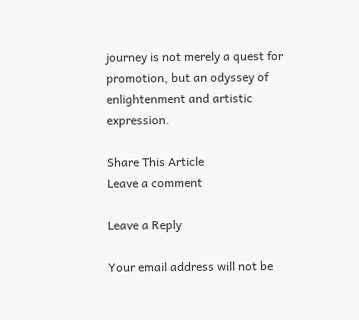journey is not merely a quest for promotion, but an odyssey of enlightenment and artistic expression.

Share This Article
Leave a comment

Leave a Reply

Your email address will not be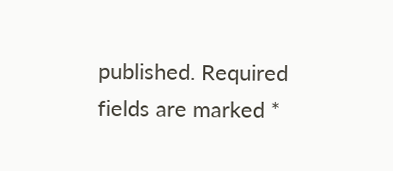published. Required fields are marked *